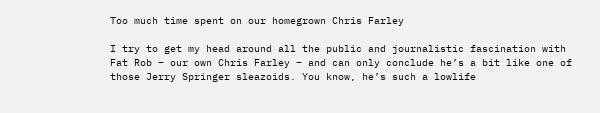Too much time spent on our homegrown Chris Farley

I try to get my head around all the public and journalistic fascination with Fat Rob – our own Chris Farley – and can only conclude he’s a bit like one of those Jerry Springer sleazoids. You know, he’s such a lowlife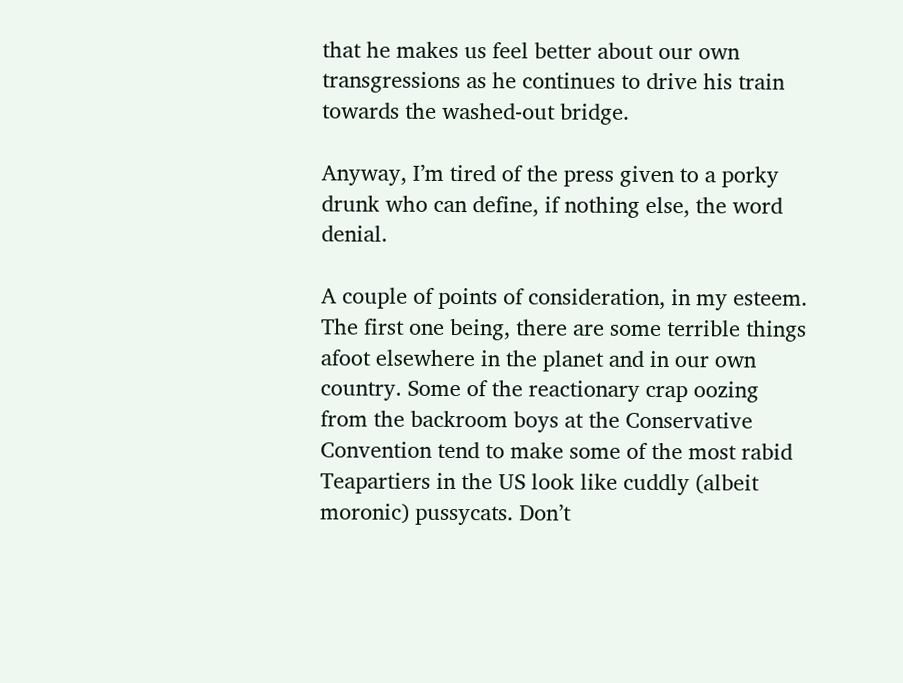that he makes us feel better about our own transgressions as he continues to drive his train towards the washed-out bridge.

Anyway, I’m tired of the press given to a porky drunk who can define, if nothing else, the word denial.

A couple of points of consideration, in my esteem. The first one being, there are some terrible things afoot elsewhere in the planet and in our own country. Some of the reactionary crap oozing from the backroom boys at the Conservative Convention tend to make some of the most rabid Teapartiers in the US look like cuddly (albeit moronic) pussycats. Don’t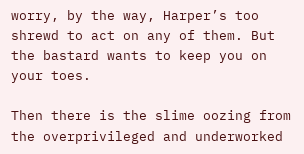worry, by the way, Harper’s too shrewd to act on any of them. But the bastard wants to keep you on your toes.

Then there is the slime oozing from the overprivileged and underworked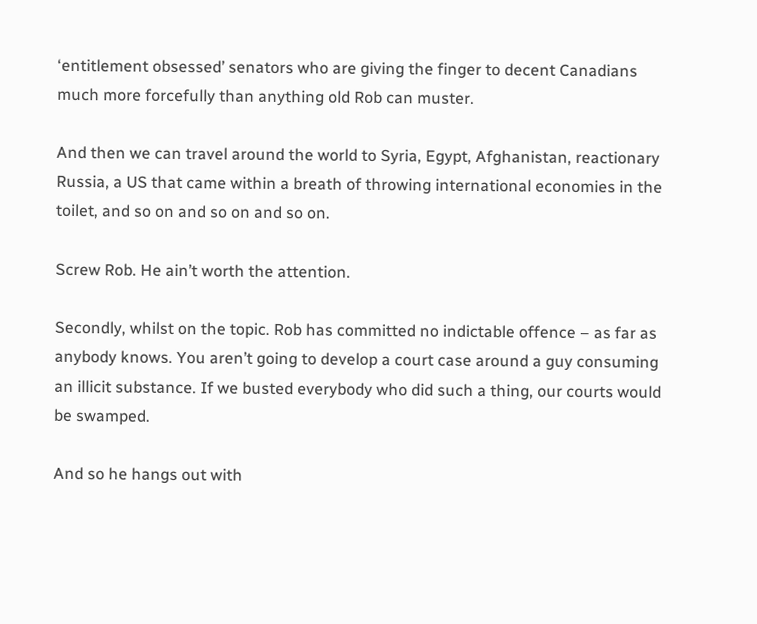‘entitlement obsessed’ senators who are giving the finger to decent Canadians much more forcefully than anything old Rob can muster.

And then we can travel around the world to Syria, Egypt, Afghanistan, reactionary Russia, a US that came within a breath of throwing international economies in the toilet, and so on and so on and so on.

Screw Rob. He ain’t worth the attention.

Secondly, whilst on the topic. Rob has committed no indictable offence – as far as anybody knows. You aren’t going to develop a court case around a guy consuming an illicit substance. If we busted everybody who did such a thing, our courts would be swamped.

And so he hangs out with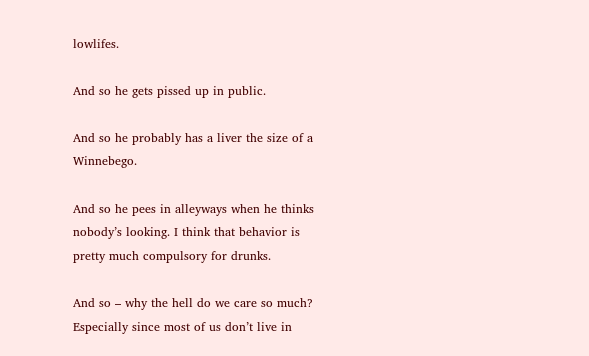lowlifes.

And so he gets pissed up in public.

And so he probably has a liver the size of a Winnebego.

And so he pees in alleyways when he thinks nobody’s looking. I think that behavior is pretty much compulsory for drunks.

And so – why the hell do we care so much? Especially since most of us don’t live in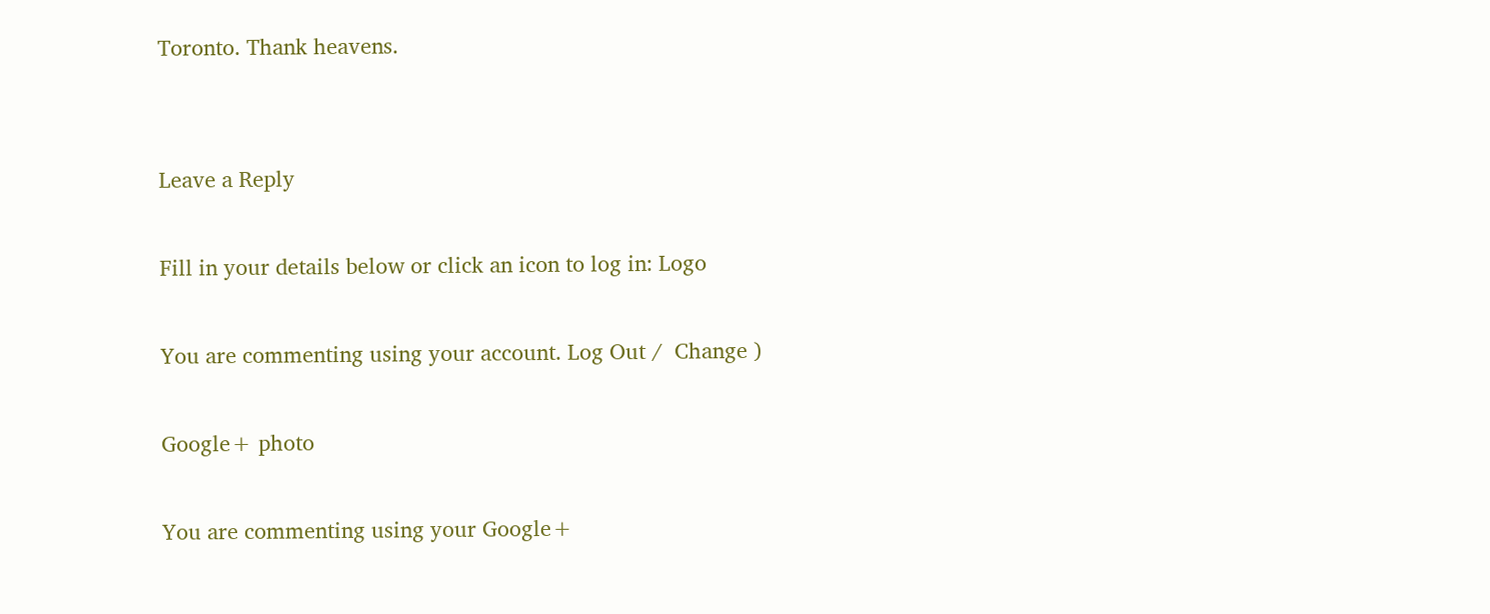Toronto. Thank heavens.


Leave a Reply

Fill in your details below or click an icon to log in: Logo

You are commenting using your account. Log Out /  Change )

Google+ photo

You are commenting using your Google+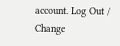account. Log Out /  Change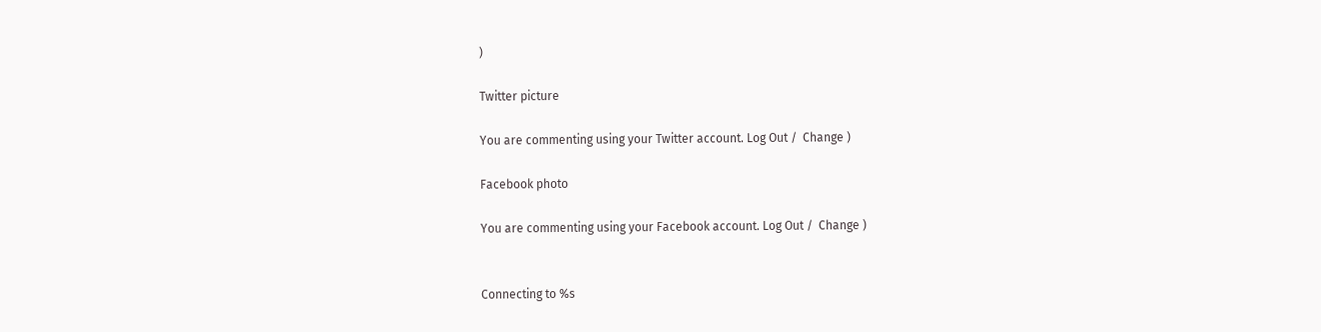)

Twitter picture

You are commenting using your Twitter account. Log Out /  Change )

Facebook photo

You are commenting using your Facebook account. Log Out /  Change )


Connecting to %s